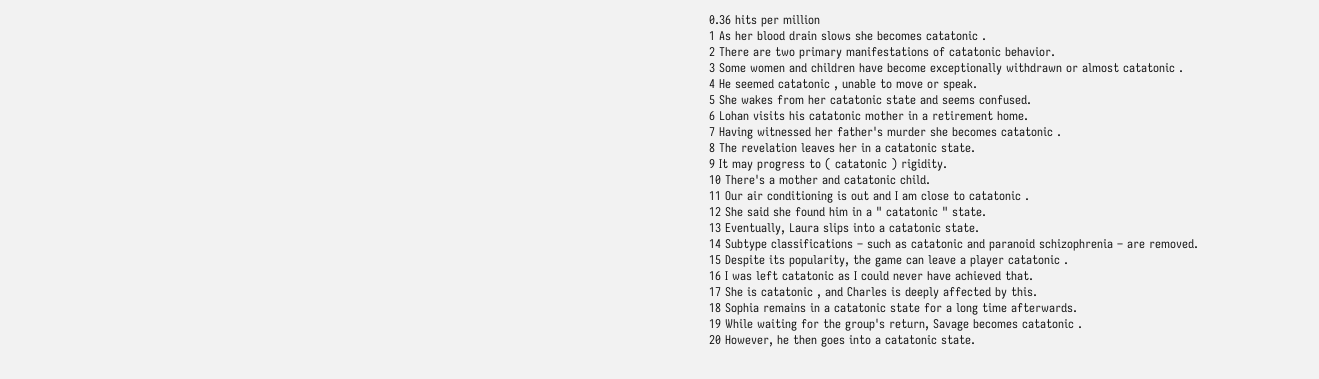0.36 hits per million
1 As her blood drain slows she becomes catatonic .
2 There are two primary manifestations of catatonic behavior.
3 Some women and children have become exceptionally withdrawn or almost catatonic .
4 He seemed catatonic , unable to move or speak.
5 She wakes from her catatonic state and seems confused.
6 Lohan visits his catatonic mother in a retirement home.
7 Having witnessed her father's murder she becomes catatonic .
8 The revelation leaves her in a catatonic state.
9 It may progress to ( catatonic ) rigidity.
10 There's a mother and catatonic child.
11 Our air conditioning is out and I am close to catatonic .
12 She said she found him in a " catatonic " state.
13 Eventually, Laura slips into a catatonic state.
14 Subtype classifications – such as catatonic and paranoid schizophrenia – are removed.
15 Despite its popularity, the game can leave a player catatonic .
16 I was left catatonic as I could never have achieved that.
17 She is catatonic , and Charles is deeply affected by this.
18 Sophia remains in a catatonic state for a long time afterwards.
19 While waiting for the group's return, Savage becomes catatonic .
20 However, he then goes into a catatonic state.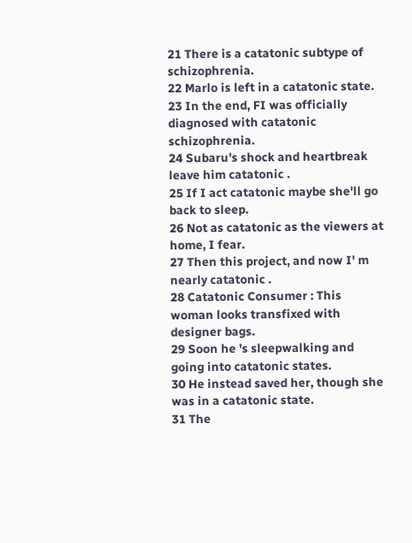21 There is a catatonic subtype of schizophrenia.
22 Marlo is left in a catatonic state.
23 In the end, FI was officially diagnosed with catatonic schizophrenia.
24 Subaru's shock and heartbreak leave him catatonic .
25 If I act catatonic maybe she'll go back to sleep.
26 Not as catatonic as the viewers at home, I fear.
27 Then this project, and now I' m nearly catatonic .
28 Catatonic Consumer : This woman looks transfixed with designer bags.
29 Soon he 's sleepwalking and going into catatonic states.
30 He instead saved her, though she was in a catatonic state.
31 The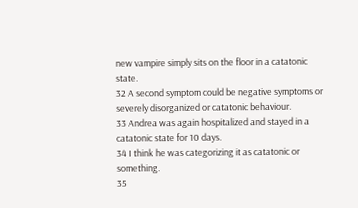new vampire simply sits on the floor in a catatonic state.
32 A second symptom could be negative symptoms or severely disorganized or catatonic behaviour.
33 Andrea was again hospitalized and stayed in a catatonic state for 10 days.
34 I think he was categorizing it as catatonic or something.
35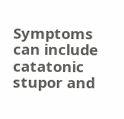Symptoms can include catatonic stupor and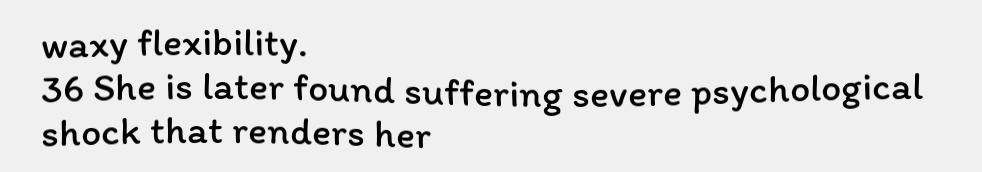waxy flexibility.
36 She is later found suffering severe psychological shock that renders her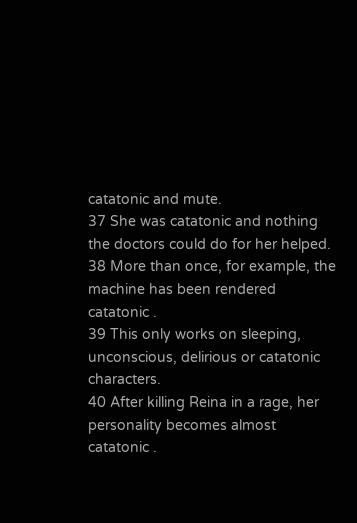catatonic and mute.
37 She was catatonic and nothing the doctors could do for her helped.
38 More than once, for example, the machine has been rendered catatonic .
39 This only works on sleeping, unconscious, delirious or catatonic characters.
40 After killing Reina in a rage, her personality becomes almost catatonic .